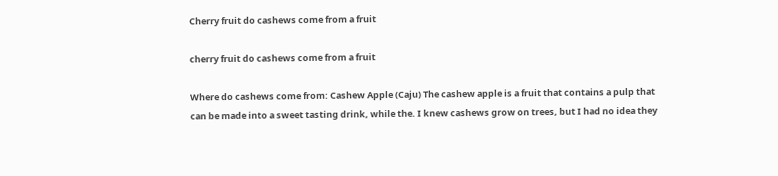Cherry fruit do cashews come from a fruit

cherry fruit do cashews come from a fruit

Where do cashews come from: Cashew Apple (Caju) The cashew apple is a fruit that contains a pulp that can be made into a sweet tasting drink, while the. I knew cashews grow on trees, but I had no idea they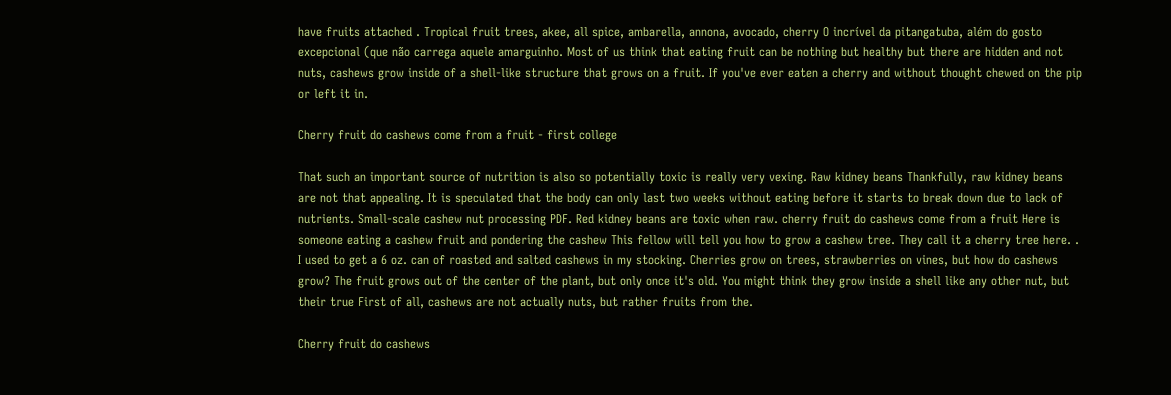have fruits attached . Tropical fruit trees, akee, all spice, ambarella, annona, avocado, cherry O incrível da pitangatuba, além do gosto excepcional (que não carrega aquele amarguinho. Most of us think that eating fruit can be nothing but healthy but there are hidden and not nuts, cashews grow inside of a shell-like structure that grows on a fruit. If you've ever eaten a cherry and without thought chewed on the pip or left it in.

Cherry fruit do cashews come from a fruit - first college

That such an important source of nutrition is also so potentially toxic is really very vexing. Raw kidney beans Thankfully, raw kidney beans are not that appealing. It is speculated that the body can only last two weeks without eating before it starts to break down due to lack of nutrients. Small-scale cashew nut processing PDF. Red kidney beans are toxic when raw. cherry fruit do cashews come from a fruit Here is someone eating a cashew fruit and pondering the cashew This fellow will tell you how to grow a cashew tree. They call it a cherry tree here. . I used to get a 6 oz. can of roasted and salted cashews in my stocking. Cherries grow on trees, strawberries on vines, but how do cashews grow? The fruit grows out of the center of the plant, but only once it's old. You might think they grow inside a shell like any other nut, but their true First of all, cashews are not actually nuts, but rather fruits from the.

Cherry fruit do cashews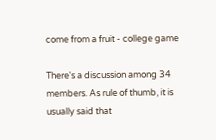come from a fruit - college game

There's a discussion among 34 members. As rule of thumb, it is usually said that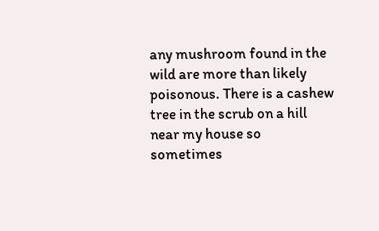any mushroom found in the wild are more than likely poisonous. There is a cashew tree in the scrub on a hill near my house so sometimes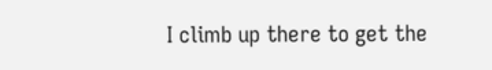I climb up there to get the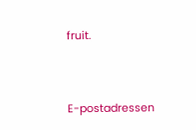fruit.



E-postadressen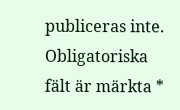publiceras inte. Obligatoriska fält är märkta *